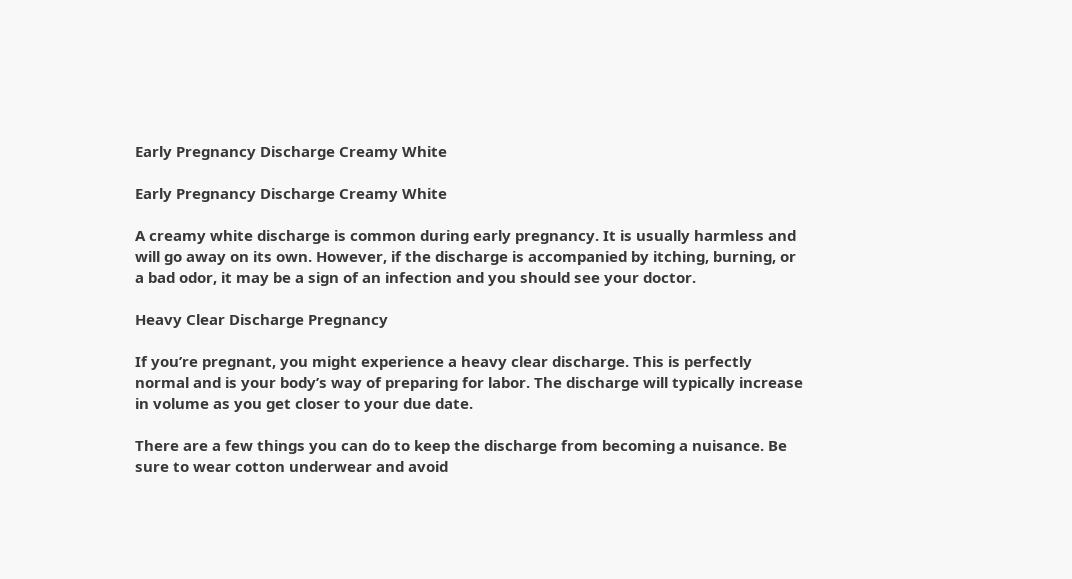Early Pregnancy Discharge Creamy White

Early Pregnancy Discharge Creamy White

A creamy white discharge is common during early pregnancy. It is usually harmless and will go away on its own. However, if the discharge is accompanied by itching, burning, or a bad odor, it may be a sign of an infection and you should see your doctor.

Heavy Clear Discharge Pregnancy

If you’re pregnant, you might experience a heavy clear discharge. This is perfectly normal and is your body’s way of preparing for labor. The discharge will typically increase in volume as you get closer to your due date.

There are a few things you can do to keep the discharge from becoming a nuisance. Be sure to wear cotton underwear and avoid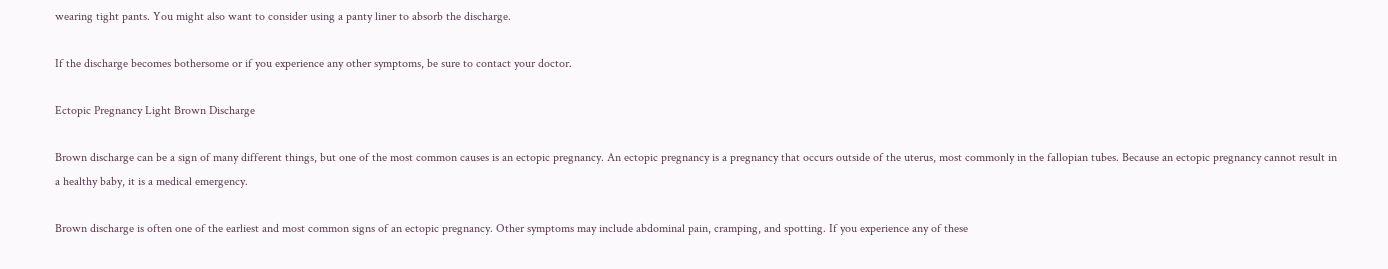wearing tight pants. You might also want to consider using a panty liner to absorb the discharge.

If the discharge becomes bothersome or if you experience any other symptoms, be sure to contact your doctor.

Ectopic Pregnancy Light Brown Discharge

Brown discharge can be a sign of many different things, but one of the most common causes is an ectopic pregnancy. An ectopic pregnancy is a pregnancy that occurs outside of the uterus, most commonly in the fallopian tubes. Because an ectopic pregnancy cannot result in a healthy baby, it is a medical emergency.

Brown discharge is often one of the earliest and most common signs of an ectopic pregnancy. Other symptoms may include abdominal pain, cramping, and spotting. If you experience any of these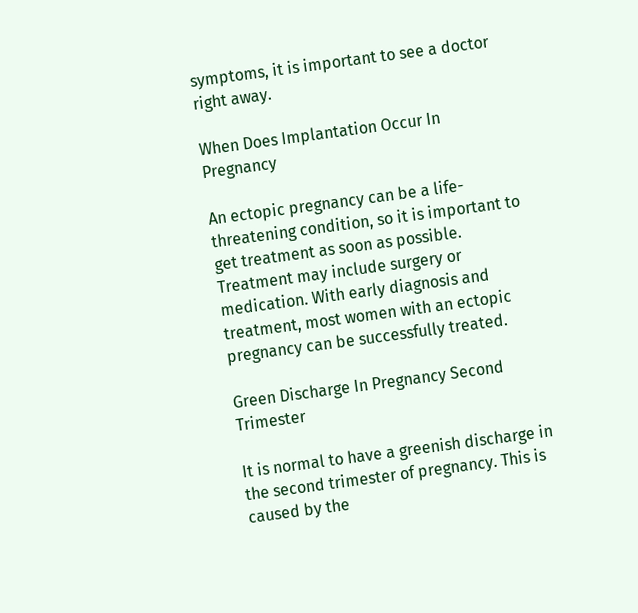symptoms, it is important to see a doctor right away.

When Does Implantation Occur In Pregnancy

An ectopic pregnancy can be a life-threatening condition, so it is important to get treatment as soon as possible. Treatment may include surgery or medication. With early diagnosis and treatment, most women with an ectopic pregnancy can be successfully treated.

Green Discharge In Pregnancy Second Trimester

It is normal to have a greenish discharge in the second trimester of pregnancy. This is caused by the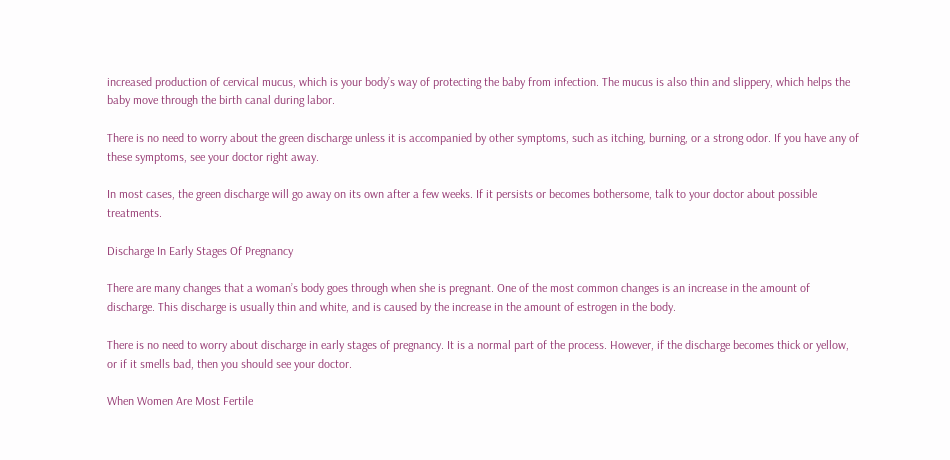increased production of cervical mucus, which is your body’s way of protecting the baby from infection. The mucus is also thin and slippery, which helps the baby move through the birth canal during labor.

There is no need to worry about the green discharge unless it is accompanied by other symptoms, such as itching, burning, or a strong odor. If you have any of these symptoms, see your doctor right away.

In most cases, the green discharge will go away on its own after a few weeks. If it persists or becomes bothersome, talk to your doctor about possible treatments.

Discharge In Early Stages Of Pregnancy

There are many changes that a woman’s body goes through when she is pregnant. One of the most common changes is an increase in the amount of discharge. This discharge is usually thin and white, and is caused by the increase in the amount of estrogen in the body.

There is no need to worry about discharge in early stages of pregnancy. It is a normal part of the process. However, if the discharge becomes thick or yellow, or if it smells bad, then you should see your doctor.

When Women Are Most Fertile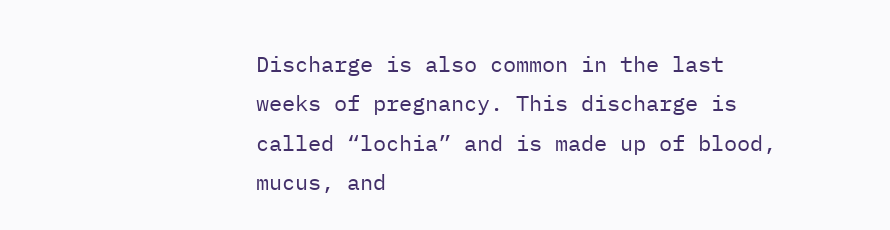Discharge is also common in the last weeks of pregnancy. This discharge is called “lochia” and is made up of blood, mucus, and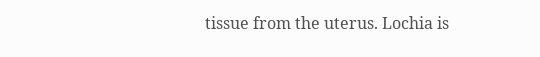tissue from the uterus. Lochia is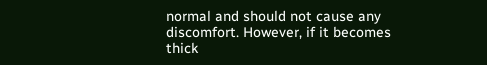normal and should not cause any discomfort. However, if it becomes thick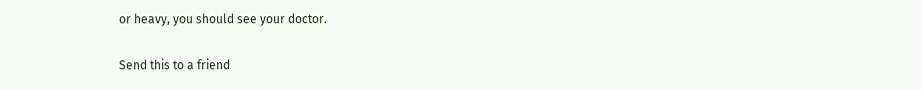or heavy, you should see your doctor.

Send this to a friend